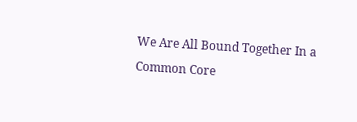We Are All Bound Together In a Common Core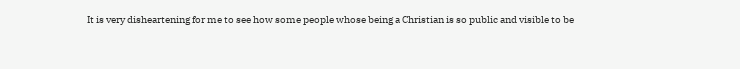It is very disheartening for me to see how some people whose being a Christian is so public and visible to be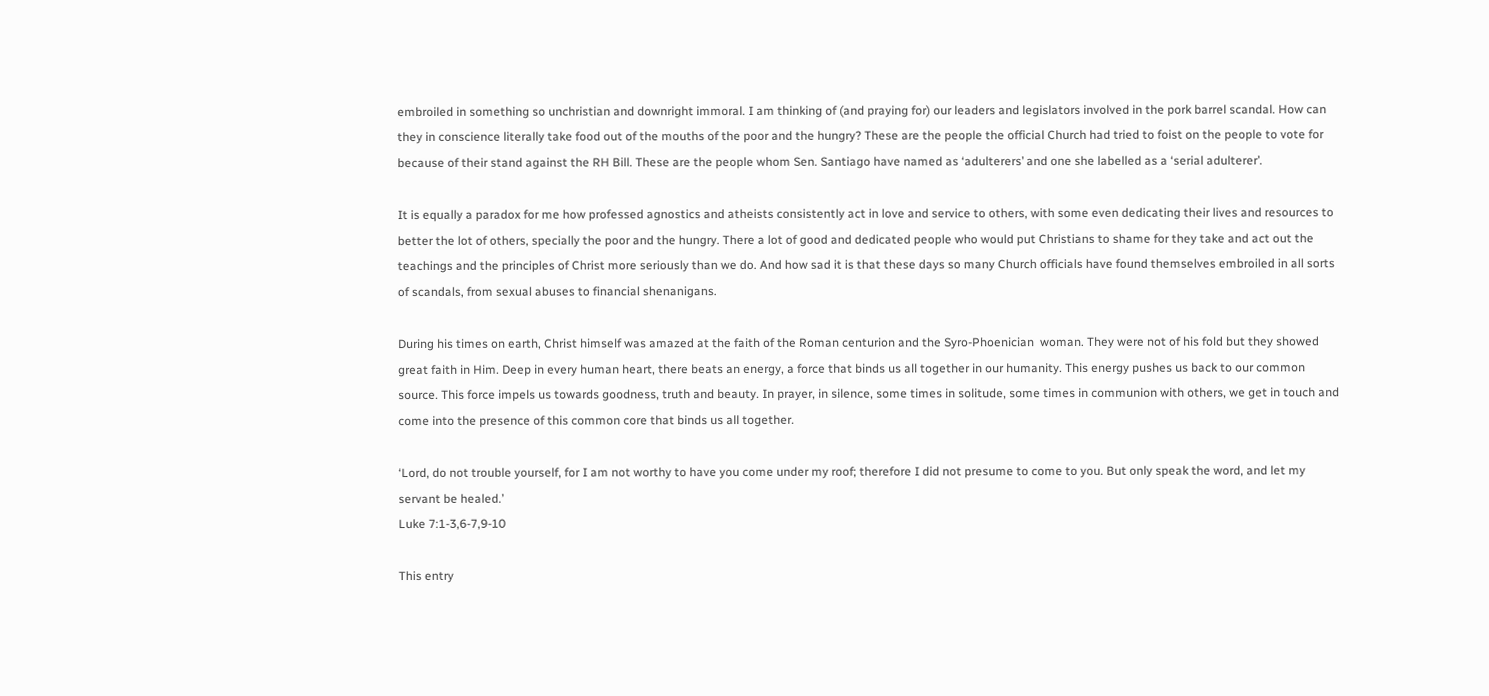embroiled in something so unchristian and downright immoral. I am thinking of (and praying for) our leaders and legislators involved in the pork barrel scandal. How can they in conscience literally take food out of the mouths of the poor and the hungry? These are the people the official Church had tried to foist on the people to vote for because of their stand against the RH Bill. These are the people whom Sen. Santiago have named as ‘adulterers’ and one she labelled as a ‘serial adulterer’.

It is equally a paradox for me how professed agnostics and atheists consistently act in love and service to others, with some even dedicating their lives and resources to better the lot of others, specially the poor and the hungry. There a lot of good and dedicated people who would put Christians to shame for they take and act out the teachings and the principles of Christ more seriously than we do. And how sad it is that these days so many Church officials have found themselves embroiled in all sorts of scandals, from sexual abuses to financial shenanigans.

During his times on earth, Christ himself was amazed at the faith of the Roman centurion and the Syro-Phoenician  woman. They were not of his fold but they showed great faith in Him. Deep in every human heart, there beats an energy, a force that binds us all together in our humanity. This energy pushes us back to our common source. This force impels us towards goodness, truth and beauty. In prayer, in silence, some times in solitude, some times in communion with others, we get in touch and come into the presence of this common core that binds us all together.

‘Lord, do not trouble yourself, for I am not worthy to have you come under my roof; therefore I did not presume to come to you. But only speak the word, and let my servant be healed.’
Luke 7:1-3,6-7,9-10

This entry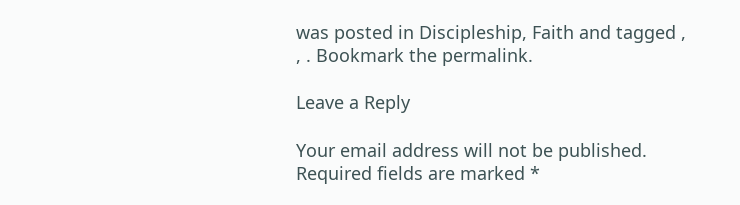was posted in Discipleship, Faith and tagged , , . Bookmark the permalink.

Leave a Reply

Your email address will not be published. Required fields are marked *